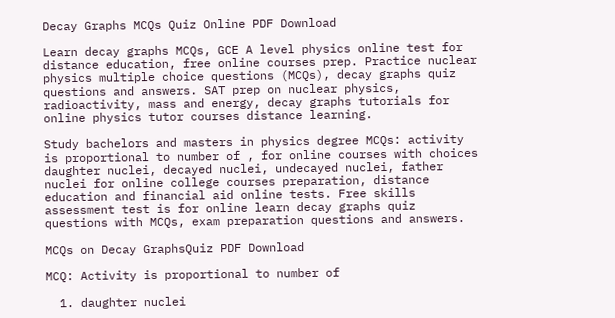Decay Graphs MCQs Quiz Online PDF Download

Learn decay graphs MCQs, GCE A level physics online test for distance education, free online courses prep. Practice nuclear physics multiple choice questions (MCQs), decay graphs quiz questions and answers. SAT prep on nuclear physics, radioactivity, mass and energy, decay graphs tutorials for online physics tutor courses distance learning.

Study bachelors and masters in physics degree MCQs: activity is proportional to number of , for online courses with choices daughter nuclei, decayed nuclei, undecayed nuclei, father nuclei for online college courses preparation, distance education and financial aid online tests. Free skills assessment test is for online learn decay graphs quiz questions with MCQs, exam preparation questions and answers.

MCQs on Decay GraphsQuiz PDF Download

MCQ: Activity is proportional to number of

  1. daughter nuclei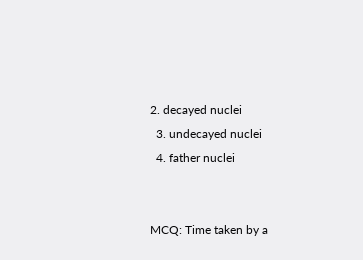2. decayed nuclei
  3. undecayed nuclei
  4. father nuclei


MCQ: Time taken by a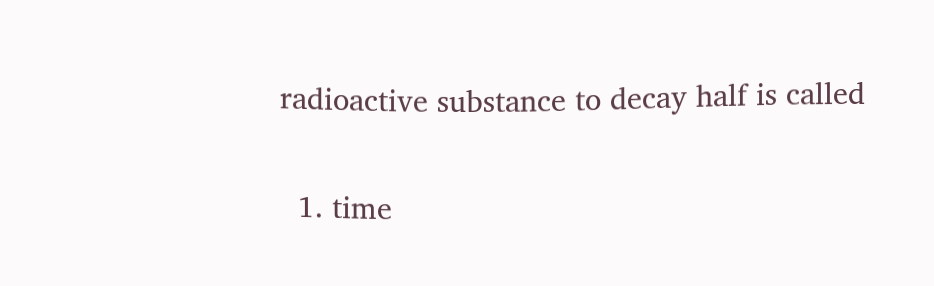radioactive substance to decay half is called

  1. time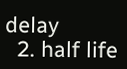delay
  2. half life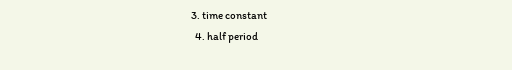3. time constant
  4. half period